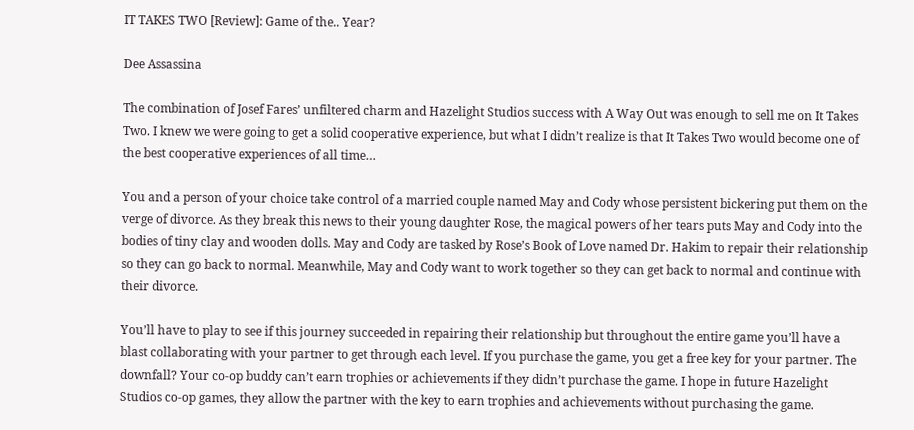IT TAKES TWO [Review]: Game of the.. Year?

Dee Assassina

The combination of Josef Fares’ unfiltered charm and Hazelight Studios success with A Way Out was enough to sell me on It Takes Two. I knew we were going to get a solid cooperative experience, but what I didn’t realize is that It Takes Two would become one of the best cooperative experiences of all time…

You and a person of your choice take control of a married couple named May and Cody whose persistent bickering put them on the verge of divorce. As they break this news to their young daughter Rose, the magical powers of her tears puts May and Cody into the bodies of tiny clay and wooden dolls. May and Cody are tasked by Rose’s Book of Love named Dr. Hakim to repair their relationship so they can go back to normal. Meanwhile, May and Cody want to work together so they can get back to normal and continue with their divorce.

You’ll have to play to see if this journey succeeded in repairing their relationship but throughout the entire game you’ll have a blast collaborating with your partner to get through each level. If you purchase the game, you get a free key for your partner. The downfall? Your co-op buddy can’t earn trophies or achievements if they didn’t purchase the game. I hope in future Hazelight Studios co-op games, they allow the partner with the key to earn trophies and achievements without purchasing the game.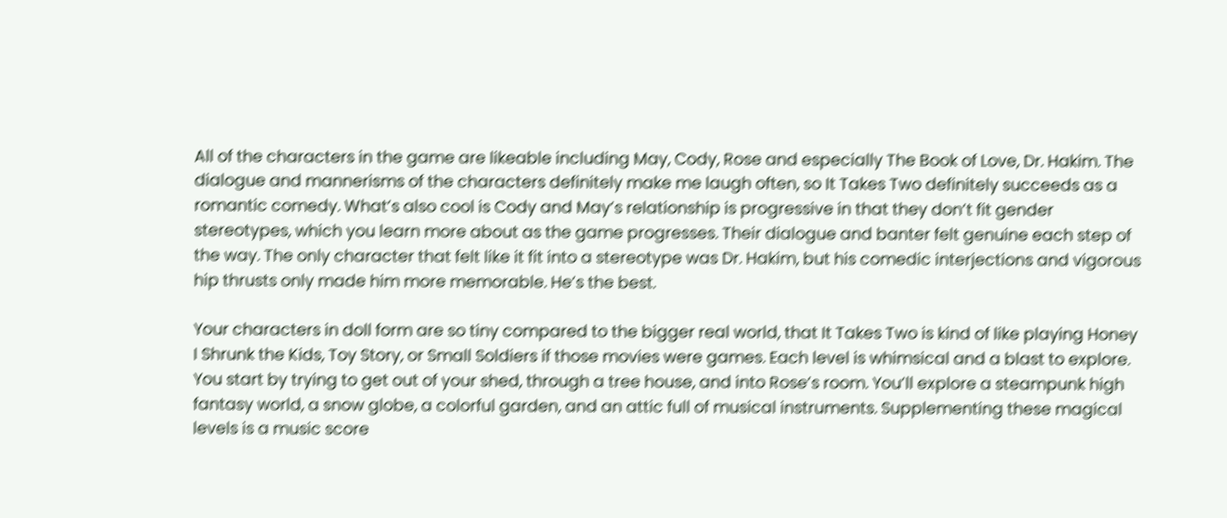All of the characters in the game are likeable including May, Cody, Rose and especially The Book of Love, Dr. Hakim. The dialogue and mannerisms of the characters definitely make me laugh often, so It Takes Two definitely succeeds as a romantic comedy. What’s also cool is Cody and May’s relationship is progressive in that they don’t fit gender stereotypes, which you learn more about as the game progresses. Their dialogue and banter felt genuine each step of the way. The only character that felt like it fit into a stereotype was Dr. Hakim, but his comedic interjections and vigorous hip thrusts only made him more memorable. He’s the best.

Your characters in doll form are so tiny compared to the bigger real world, that It Takes Two is kind of like playing Honey I Shrunk the Kids, Toy Story, or Small Soldiers if those movies were games. Each level is whimsical and a blast to explore. You start by trying to get out of your shed, through a tree house, and into Rose’s room. You’ll explore a steampunk high fantasy world, a snow globe, a colorful garden, and an attic full of musical instruments. Supplementing these magical levels is a music score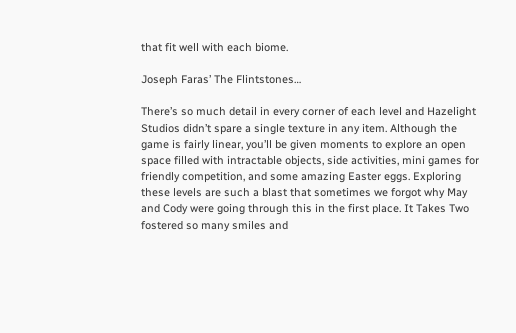that fit well with each biome.

Joseph Faras’ The Flintstones…

There’s so much detail in every corner of each level and Hazelight Studios didn’t spare a single texture in any item. Although the game is fairly linear, you’ll be given moments to explore an open space filled with intractable objects, side activities, mini games for friendly competition, and some amazing Easter eggs. Exploring these levels are such a blast that sometimes we forgot why May and Cody were going through this in the first place. It Takes Two fostered so many smiles and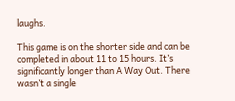laughs.

This game is on the shorter side and can be completed in about 11 to 15 hours. It’s significantly longer than A Way Out. There wasn’t a single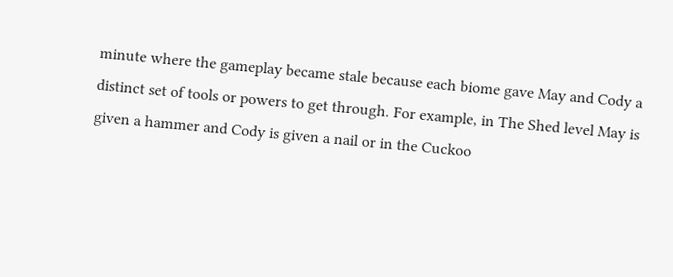minute where the gameplay became stale because each biome gave May and Cody a distinct set of tools or powers to get through. For example, in The Shed level May is given a hammer and Cody is given a nail or in the Cuckoo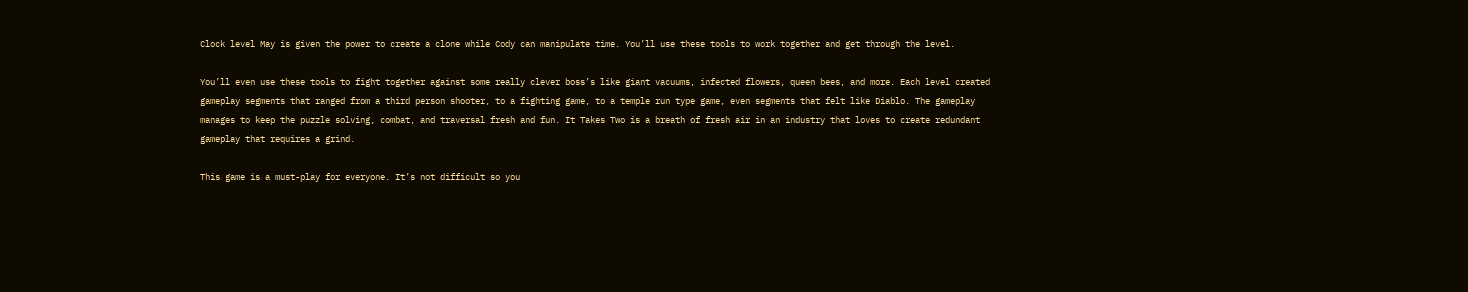Clock level May is given the power to create a clone while Cody can manipulate time. You’ll use these tools to work together and get through the level.

You’ll even use these tools to fight together against some really clever boss’s like giant vacuums, infected flowers, queen bees, and more. Each level created gameplay segments that ranged from a third person shooter, to a fighting game, to a temple run type game, even segments that felt like Diablo. The gameplay manages to keep the puzzle solving, combat, and traversal fresh and fun. It Takes Two is a breath of fresh air in an industry that loves to create redundant gameplay that requires a grind.

This game is a must-play for everyone. It’s not difficult so you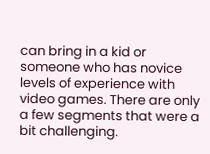can bring in a kid or someone who has novice levels of experience with video games. There are only a few segments that were a bit challenging.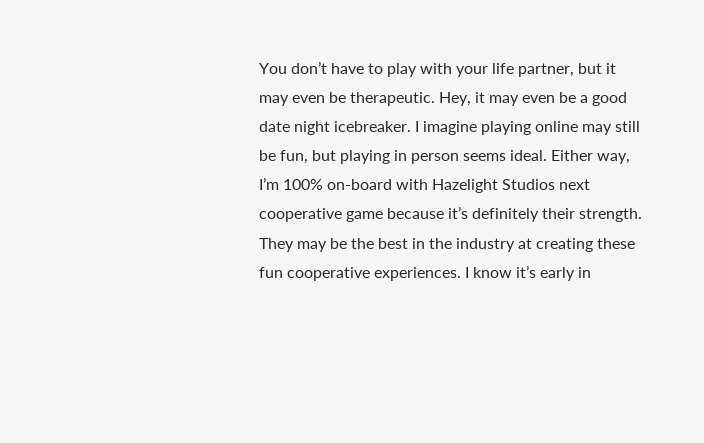You don’t have to play with your life partner, but it may even be therapeutic. Hey, it may even be a good date night icebreaker. I imagine playing online may still be fun, but playing in person seems ideal. Either way, I’m 100% on-board with Hazelight Studios next cooperative game because it’s definitely their strength. They may be the best in the industry at creating these fun cooperative experiences. I know it’s early in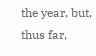the year, but, thus far,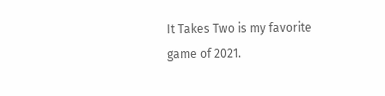It Takes Two is my favorite game of 2021.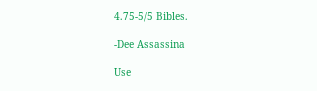4.75-5/5 Bibles.

-Dee Assassina

Use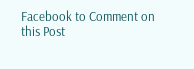Facebook to Comment on this Post